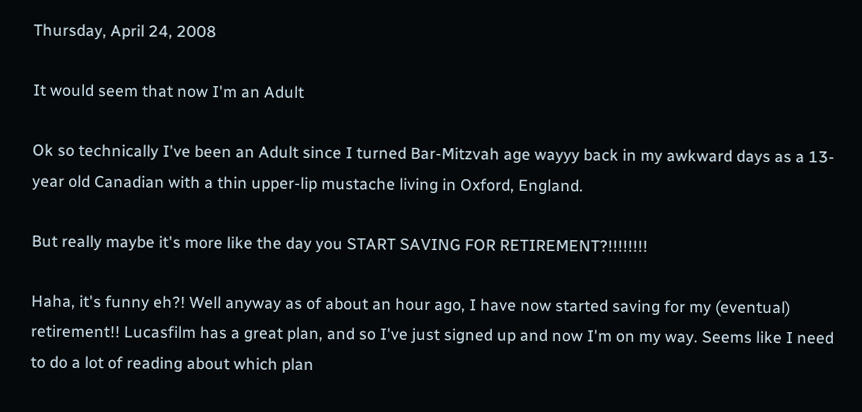Thursday, April 24, 2008

It would seem that now I'm an Adult

Ok so technically I've been an Adult since I turned Bar-Mitzvah age wayyy back in my awkward days as a 13-year old Canadian with a thin upper-lip mustache living in Oxford, England.

But really maybe it's more like the day you START SAVING FOR RETIREMENT?!!!!!!!!

Haha, it's funny eh?! Well anyway as of about an hour ago, I have now started saving for my (eventual) retirement!! Lucasfilm has a great plan, and so I've just signed up and now I'm on my way. Seems like I need to do a lot of reading about which plan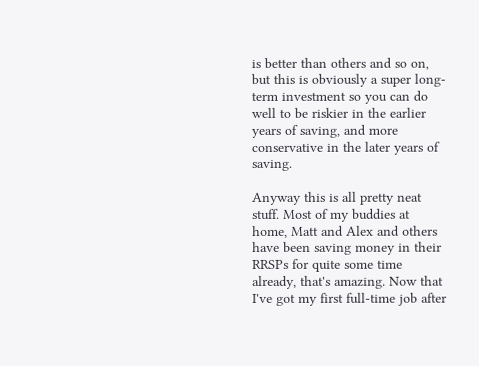is better than others and so on, but this is obviously a super long-term investment so you can do well to be riskier in the earlier years of saving, and more conservative in the later years of saving.

Anyway this is all pretty neat stuff. Most of my buddies at home, Matt and Alex and others have been saving money in their RRSPs for quite some time already, that's amazing. Now that I've got my first full-time job after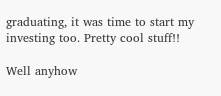graduating, it was time to start my investing too. Pretty cool stuff!!

Well anyhow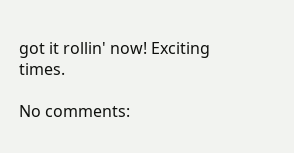got it rollin' now! Exciting times.

No comments: